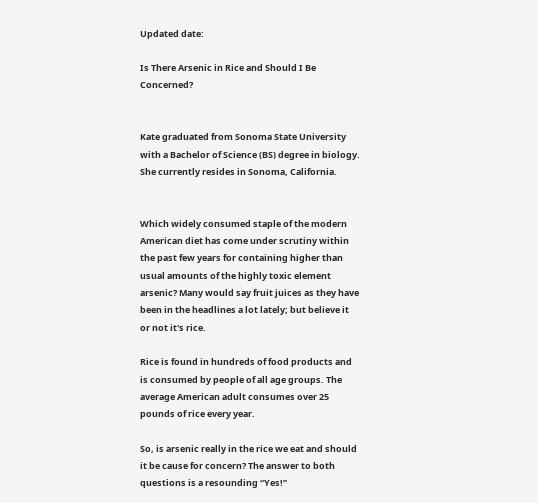Updated date:

Is There Arsenic in Rice and Should I Be Concerned?


Kate graduated from Sonoma State University with a Bachelor of Science (BS) degree in biology. She currently resides in Sonoma, California.


Which widely consumed staple of the modern American diet has come under scrutiny within the past few years for containing higher than usual amounts of the highly toxic element arsenic? Many would say fruit juices as they have been in the headlines a lot lately; but believe it or not it's rice.

Rice is found in hundreds of food products and is consumed by people of all age groups. The average American adult consumes over 25 pounds of rice every year.

So, is arsenic really in the rice we eat and should it be cause for concern? The answer to both questions is a resounding “Yes!”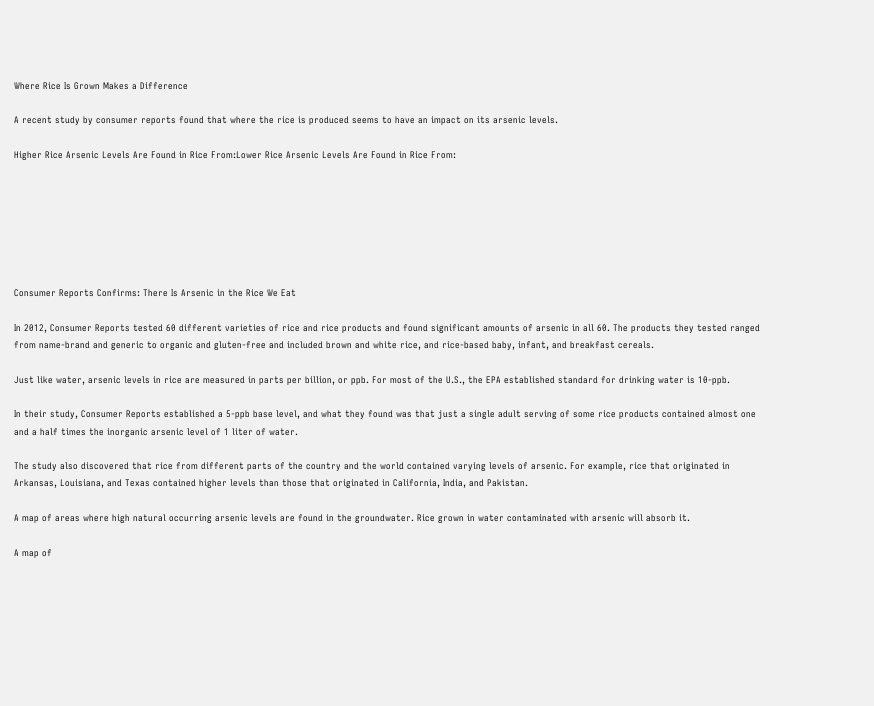Where Rice Is Grown Makes a Difference

A recent study by consumer reports found that where the rice is produced seems to have an impact on its arsenic levels.

Higher Rice Arsenic Levels Are Found in Rice From:Lower Rice Arsenic Levels Are Found in Rice From:







Consumer Reports Confirms: There Is Arsenic in the Rice We Eat

In 2012, Consumer Reports tested 60 different varieties of rice and rice products and found significant amounts of arsenic in all 60. The products they tested ranged from name-brand and generic to organic and gluten-free and included brown and white rice, and rice-based baby, infant, and breakfast cereals.

Just like water, arsenic levels in rice are measured in parts per billion, or ppb. For most of the U.S., the EPA established standard for drinking water is 10-ppb.

In their study, Consumer Reports established a 5-ppb base level, and what they found was that just a single adult serving of some rice products contained almost one and a half times the inorganic arsenic level of 1 liter of water.

The study also discovered that rice from different parts of the country and the world contained varying levels of arsenic. For example, rice that originated in Arkansas, Louisiana, and Texas contained higher levels than those that originated in California, India, and Pakistan.

A map of areas where high natural occurring arsenic levels are found in the groundwater. Rice grown in water contaminated with arsenic will absorb it.

A map of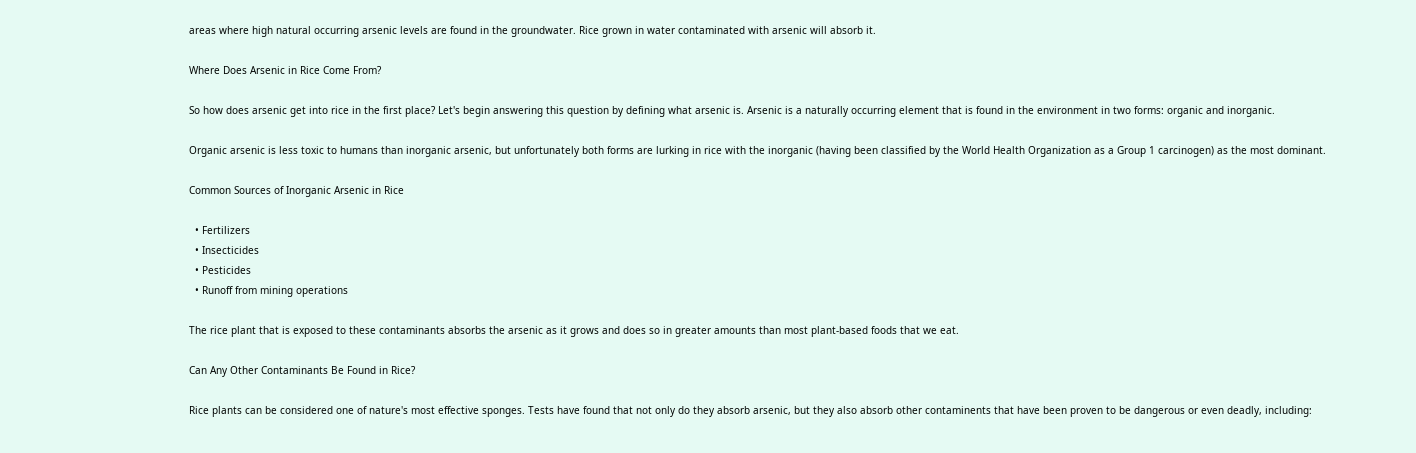areas where high natural occurring arsenic levels are found in the groundwater. Rice grown in water contaminated with arsenic will absorb it.

Where Does Arsenic in Rice Come From?

So how does arsenic get into rice in the first place? Let's begin answering this question by defining what arsenic is. Arsenic is a naturally occurring element that is found in the environment in two forms: organic and inorganic.

Organic arsenic is less toxic to humans than inorganic arsenic, but unfortunately both forms are lurking in rice with the inorganic (having been classified by the World Health Organization as a Group 1 carcinogen) as the most dominant.

Common Sources of Inorganic Arsenic in Rice

  • Fertilizers
  • Insecticides
  • Pesticides
  • Runoff from mining operations

The rice plant that is exposed to these contaminants absorbs the arsenic as it grows and does so in greater amounts than most plant-based foods that we eat.

Can Any Other Contaminants Be Found in Rice?

Rice plants can be considered one of nature's most effective sponges. Tests have found that not only do they absorb arsenic, but they also absorb other contaminents that have been proven to be dangerous or even deadly, including: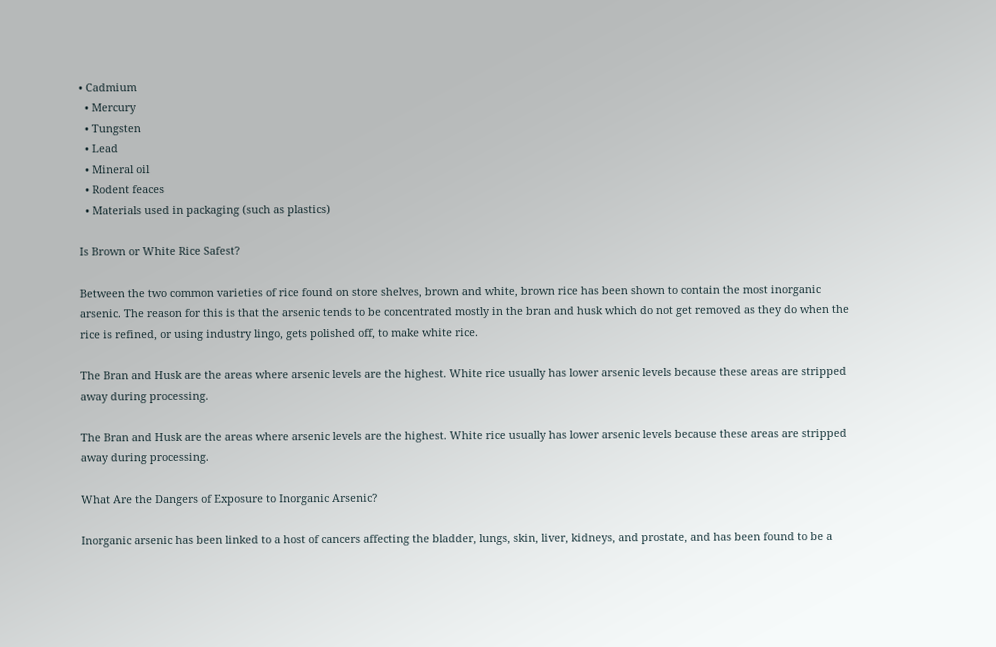• Cadmium
  • Mercury
  • Tungsten
  • Lead
  • Mineral oil
  • Rodent feaces
  • Materials used in packaging (such as plastics)

Is Brown or White Rice Safest?

Between the two common varieties of rice found on store shelves, brown and white, brown rice has been shown to contain the most inorganic arsenic. The reason for this is that the arsenic tends to be concentrated mostly in the bran and husk which do not get removed as they do when the rice is refined, or using industry lingo, gets polished off, to make white rice.

The Bran and Husk are the areas where arsenic levels are the highest. White rice usually has lower arsenic levels because these areas are stripped away during processing.

The Bran and Husk are the areas where arsenic levels are the highest. White rice usually has lower arsenic levels because these areas are stripped away during processing.

What Are the Dangers of Exposure to Inorganic Arsenic?

Inorganic arsenic has been linked to a host of cancers affecting the bladder, lungs, skin, liver, kidneys, and prostate, and has been found to be a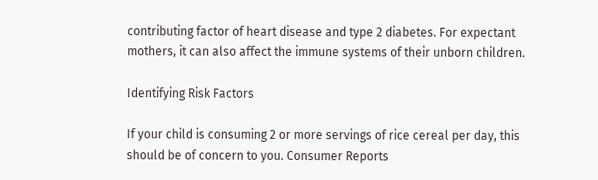contributing factor of heart disease and type 2 diabetes. For expectant mothers, it can also affect the immune systems of their unborn children.

Identifying Risk Factors

If your child is consuming 2 or more servings of rice cereal per day, this should be of concern to you. Consumer Reports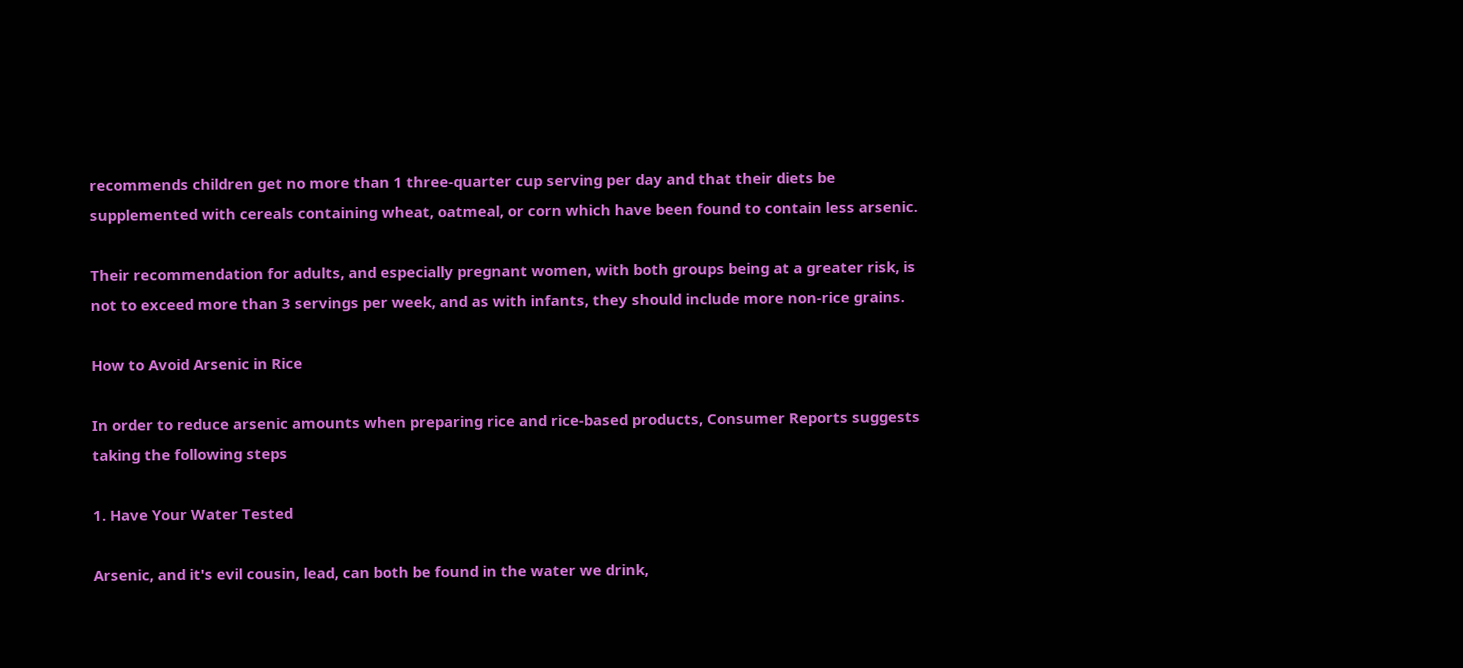recommends children get no more than 1 three-quarter cup serving per day and that their diets be supplemented with cereals containing wheat, oatmeal, or corn which have been found to contain less arsenic.

Their recommendation for adults, and especially pregnant women, with both groups being at a greater risk, is not to exceed more than 3 servings per week, and as with infants, they should include more non-rice grains.

How to Avoid Arsenic in Rice

In order to reduce arsenic amounts when preparing rice and rice-based products, Consumer Reports suggests taking the following steps

1. Have Your Water Tested

Arsenic, and it's evil cousin, lead, can both be found in the water we drink,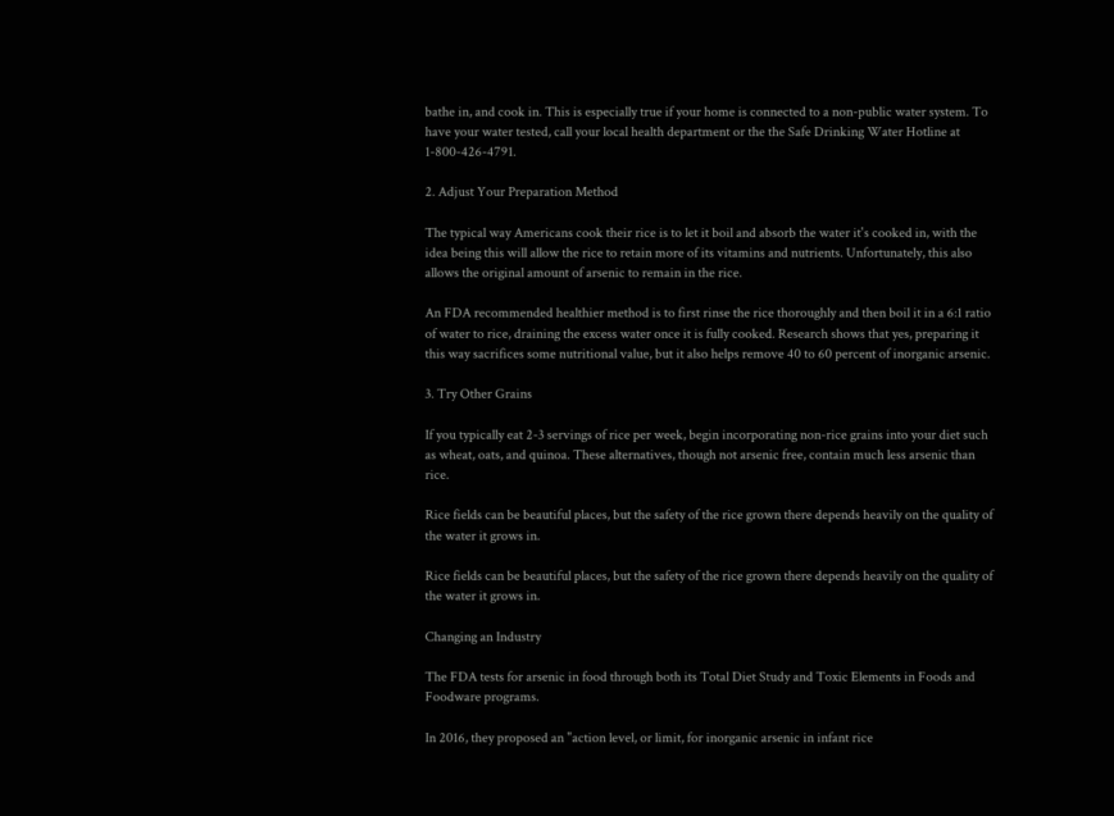bathe in, and cook in. This is especially true if your home is connected to a non-public water system. To have your water tested, call your local health department or the the Safe Drinking Water Hotline at 1-800-426-4791.

2. Adjust Your Preparation Method

The typical way Americans cook their rice is to let it boil and absorb the water it's cooked in, with the idea being this will allow the rice to retain more of its vitamins and nutrients. Unfortunately, this also allows the original amount of arsenic to remain in the rice.

An FDA recommended healthier method is to first rinse the rice thoroughly and then boil it in a 6:1 ratio of water to rice, draining the excess water once it is fully cooked. Research shows that yes, preparing it this way sacrifices some nutritional value, but it also helps remove 40 to 60 percent of inorganic arsenic.

3. Try Other Grains

If you typically eat 2-3 servings of rice per week, begin incorporating non-rice grains into your diet such as wheat, oats, and quinoa. These alternatives, though not arsenic free, contain much less arsenic than rice.

Rice fields can be beautiful places, but the safety of the rice grown there depends heavily on the quality of the water it grows in.

Rice fields can be beautiful places, but the safety of the rice grown there depends heavily on the quality of the water it grows in.

Changing an Industry

The FDA tests for arsenic in food through both its Total Diet Study and Toxic Elements in Foods and Foodware programs.

In 2016, they proposed an "action level, or limit, for inorganic arsenic in infant rice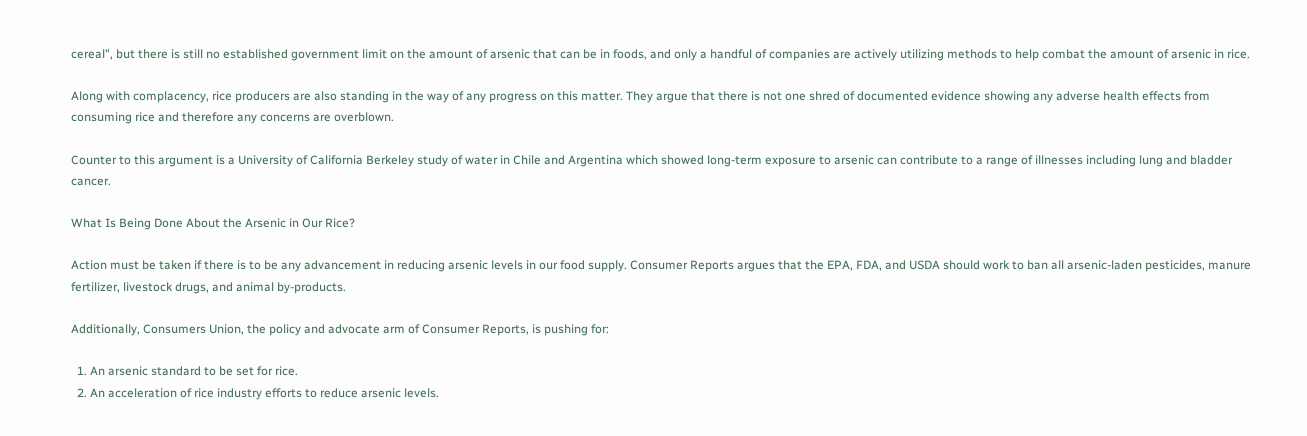cereal", but there is still no established government limit on the amount of arsenic that can be in foods, and only a handful of companies are actively utilizing methods to help combat the amount of arsenic in rice.

Along with complacency, rice producers are also standing in the way of any progress on this matter. They argue that there is not one shred of documented evidence showing any adverse health effects from consuming rice and therefore any concerns are overblown.

Counter to this argument is a University of California Berkeley study of water in Chile and Argentina which showed long-term exposure to arsenic can contribute to a range of illnesses including lung and bladder cancer.

What Is Being Done About the Arsenic in Our Rice?

Action must be taken if there is to be any advancement in reducing arsenic levels in our food supply. Consumer Reports argues that the EPA, FDA, and USDA should work to ban all arsenic-laden pesticides, manure fertilizer, livestock drugs, and animal by-products.

Additionally, Consumers Union, the policy and advocate arm of Consumer Reports, is pushing for:

  1. An arsenic standard to be set for rice.
  2. An acceleration of rice industry efforts to reduce arsenic levels.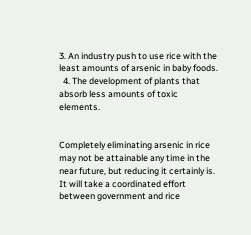3. An industry push to use rice with the least amounts of arsenic in baby foods.
  4. The development of plants that absorb less amounts of toxic elements.


Completely eliminating arsenic in rice may not be attainable any time in the near future, but reducing it certainly is. It will take a coordinated effort between government and rice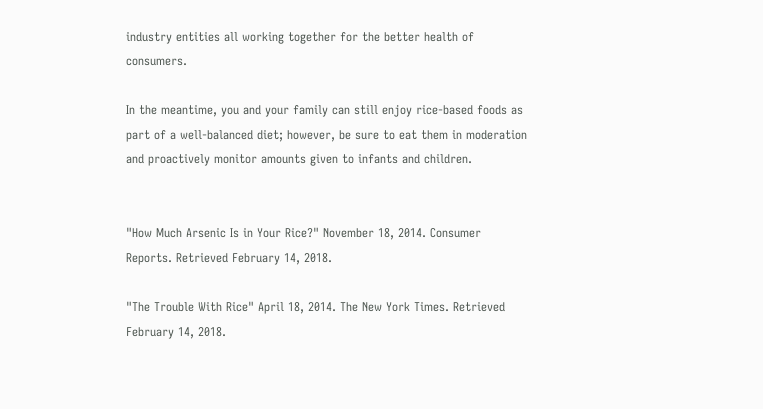industry entities all working together for the better health of consumers.

In the meantime, you and your family can still enjoy rice-based foods as part of a well-balanced diet; however, be sure to eat them in moderation and proactively monitor amounts given to infants and children.


"How Much Arsenic Is in Your Rice?" November 18, 2014. Consumer Reports. Retrieved February 14, 2018.

"The Trouble With Rice" April 18, 2014. The New York Times. Retrieved February 14, 2018.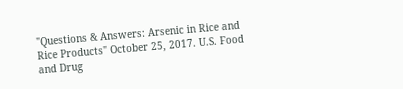"Questions & Answers: Arsenic in Rice and Rice Products" October 25, 2017. U.S. Food and Drug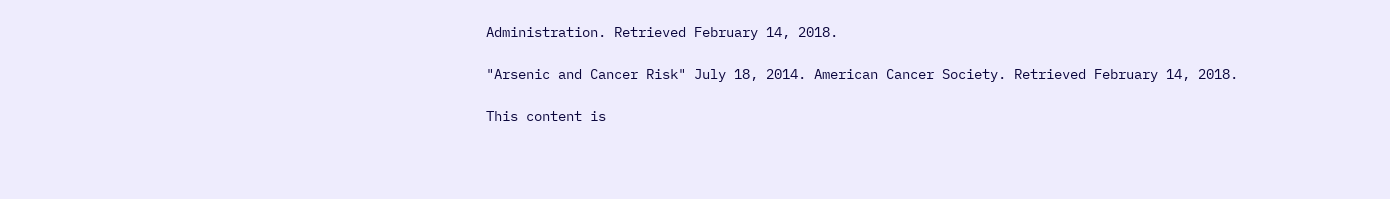Administration. Retrieved February 14, 2018.

"Arsenic and Cancer Risk" July 18, 2014. American Cancer Society. Retrieved February 14, 2018.

This content is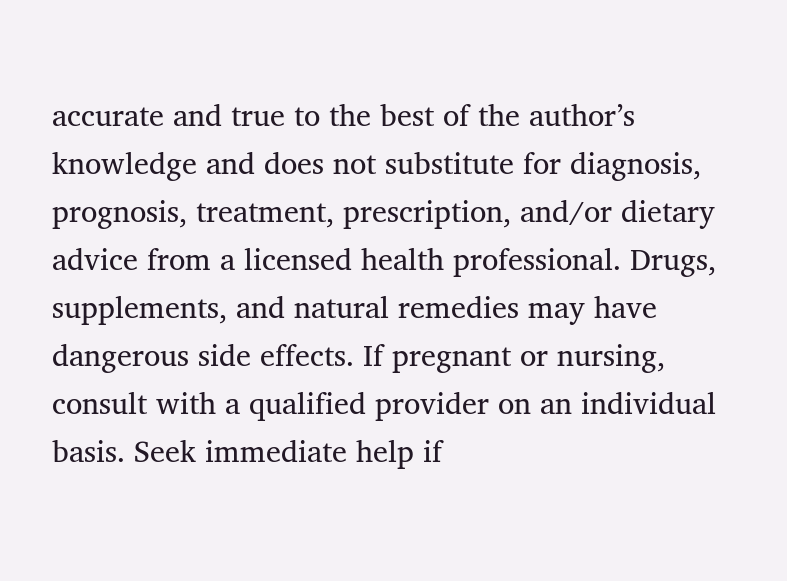accurate and true to the best of the author’s knowledge and does not substitute for diagnosis, prognosis, treatment, prescription, and/or dietary advice from a licensed health professional. Drugs, supplements, and natural remedies may have dangerous side effects. If pregnant or nursing, consult with a qualified provider on an individual basis. Seek immediate help if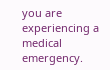you are experiencing a medical emergency.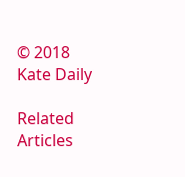© 2018 Kate Daily

Related Articles